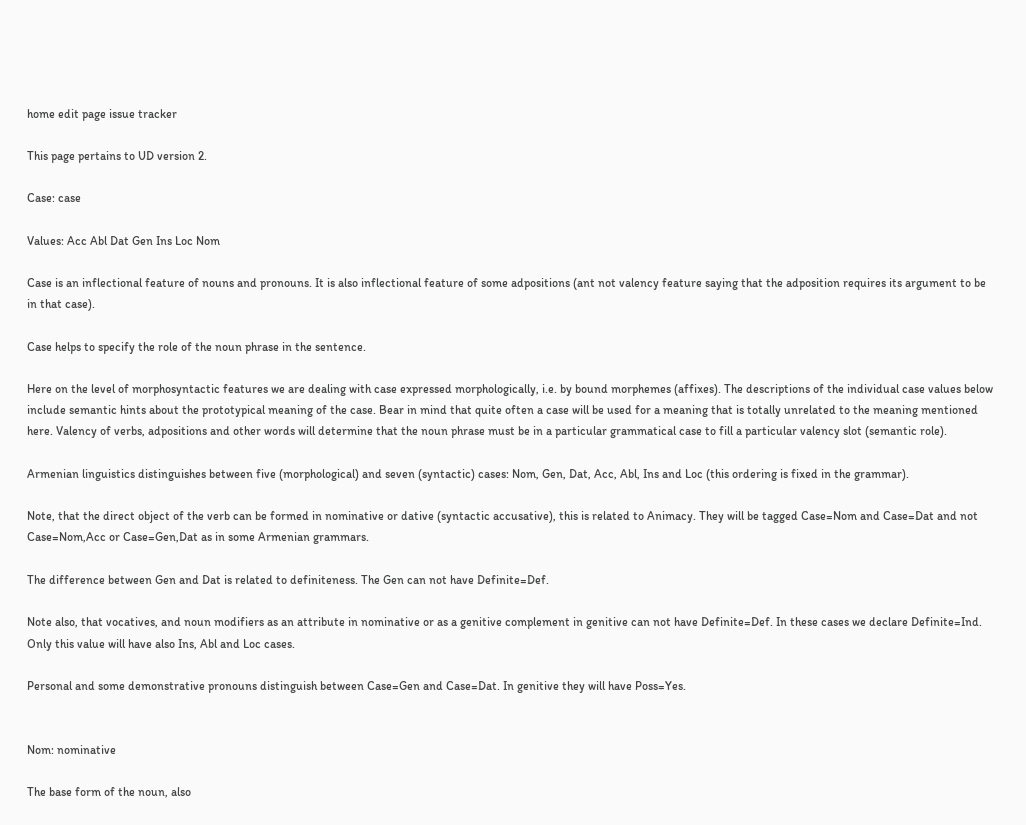home edit page issue tracker

This page pertains to UD version 2.

Case: case

Values: Acc Abl Dat Gen Ins Loc Nom

Case is an inflectional feature of nouns and pronouns. It is also inflectional feature of some adpositions (ant not valency feature saying that the adposition requires its argument to be in that case).

Case helps to specify the role of the noun phrase in the sentence.

Here on the level of morphosyntactic features we are dealing with case expressed morphologically, i.e. by bound morphemes (affixes). The descriptions of the individual case values below include semantic hints about the prototypical meaning of the case. Bear in mind that quite often a case will be used for a meaning that is totally unrelated to the meaning mentioned here. Valency of verbs, adpositions and other words will determine that the noun phrase must be in a particular grammatical case to fill a particular valency slot (semantic role).

Armenian linguistics distinguishes between five (morphological) and seven (syntactic) cases: Nom, Gen, Dat, Acc, Abl, Ins and Loc (this ordering is fixed in the grammar).

Note, that the direct object of the verb can be formed in nominative or dative (syntactic accusative), this is related to Animacy. They will be tagged Case=Nom and Case=Dat and not Case=Nom,Acc or Case=Gen,Dat as in some Armenian grammars.

The difference between Gen and Dat is related to definiteness. The Gen can not have Definite=Def.

Note also, that vocatives, and noun modifiers as an attribute in nominative or as a genitive complement in genitive can not have Definite=Def. In these cases we declare Definite=Ind. Only this value will have also Ins, Abl and Loc cases.

Personal and some demonstrative pronouns distinguish between Case=Gen and Case=Dat. In genitive they will have Poss=Yes.


Nom: nominative

The base form of the noun, also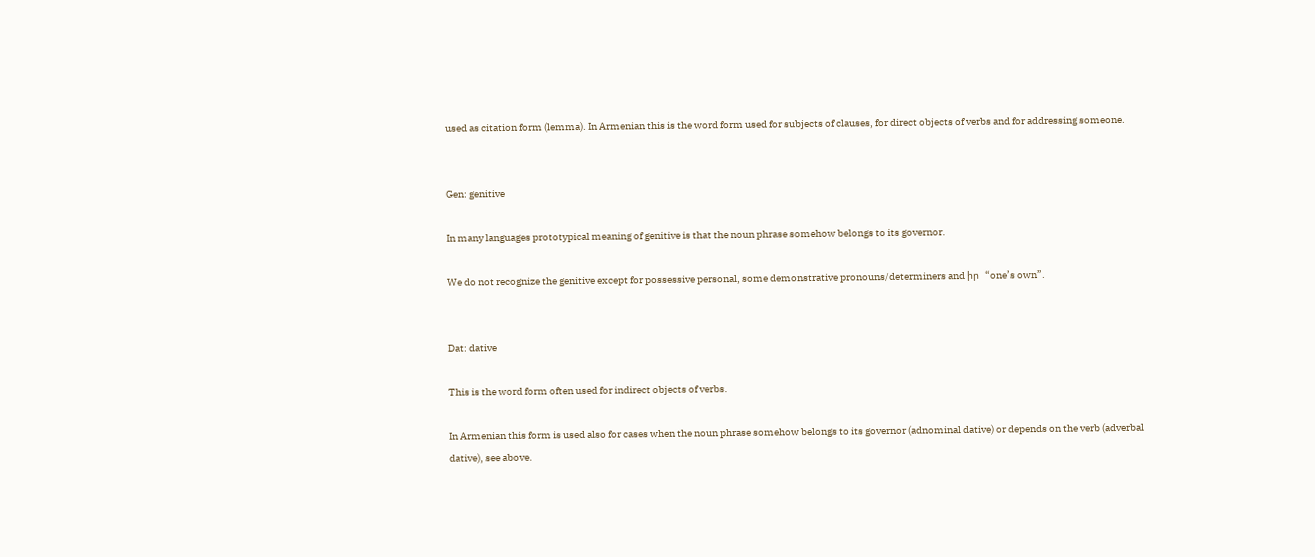used as citation form (lemma). In Armenian this is the word form used for subjects of clauses, for direct objects of verbs and for addressing someone.


Gen: genitive

In many languages prototypical meaning of genitive is that the noun phrase somehow belongs to its governor.

We do not recognize the genitive except for possessive personal, some demonstrative pronouns/determiners and իր  “one’s own”.


Dat: dative

This is the word form often used for indirect objects of verbs.

In Armenian this form is used also for cases when the noun phrase somehow belongs to its governor (adnominal dative) or depends on the verb (adverbal dative), see above.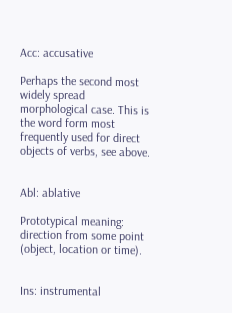Acc: accusative

Perhaps the second most widely spread morphological case. This is the word form most frequently used for direct objects of verbs, see above.


Abl: ablative

Prototypical meaning: direction from some point (object, location or time).


Ins: instrumental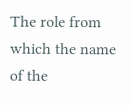The role from which the name of the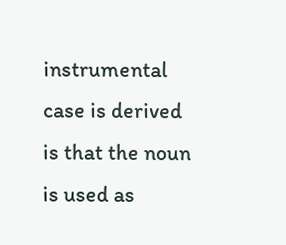instrumental case is derived is that the noun is used as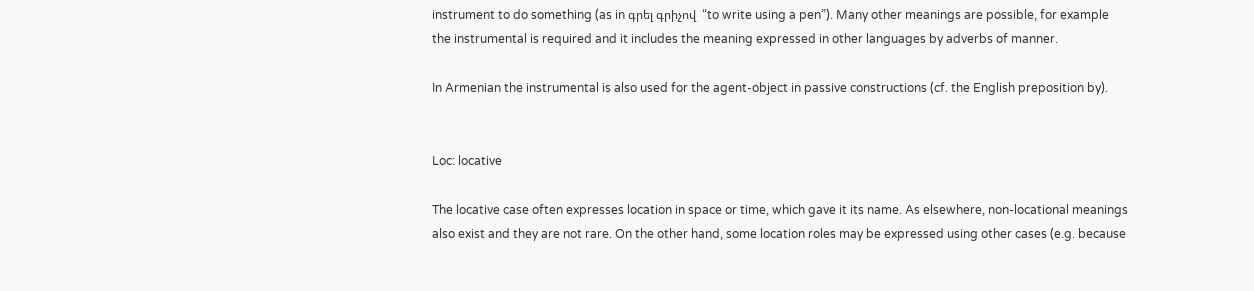instrument to do something (as in գրել գրիչով  “to write using a pen”). Many other meanings are possible, for example the instrumental is required and it includes the meaning expressed in other languages by adverbs of manner.

In Armenian the instrumental is also used for the agent-object in passive constructions (cf. the English preposition by).


Loc: locative

The locative case often expresses location in space or time, which gave it its name. As elsewhere, non-locational meanings also exist and they are not rare. On the other hand, some location roles may be expressed using other cases (e.g. because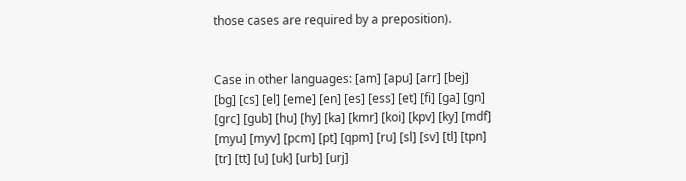those cases are required by a preposition).


Case in other languages: [am] [apu] [arr] [bej] [bg] [cs] [el] [eme] [en] [es] [ess] [et] [fi] [ga] [gn] [grc] [gub] [hu] [hy] [ka] [kmr] [koi] [kpv] [ky] [mdf] [myu] [myv] [pcm] [pt] [qpm] [ru] [sl] [sv] [tl] [tpn] [tr] [tt] [u] [uk] [urb] [urj]